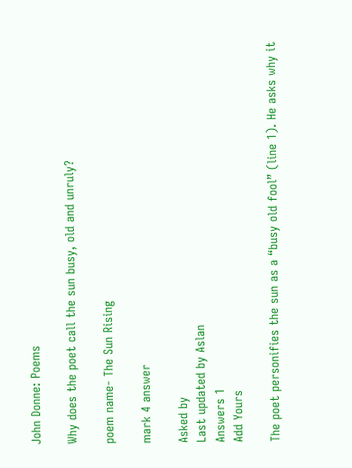John Donne: Poems

Why does the poet call the sun busy, old and unruly?

poem name- The Sun Rising

mark 4 answer

Asked by
Last updated by Aslan
Answers 1
Add Yours

The poet personifies the sun as a “busy old fool” (line 1). He asks why it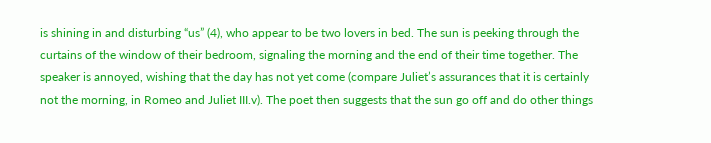is shining in and disturbing “us” (4), who appear to be two lovers in bed. The sun is peeking through the curtains of the window of their bedroom, signaling the morning and the end of their time together. The speaker is annoyed, wishing that the day has not yet come (compare Juliet’s assurances that it is certainly not the morning, in Romeo and Juliet III.v). The poet then suggests that the sun go off and do other things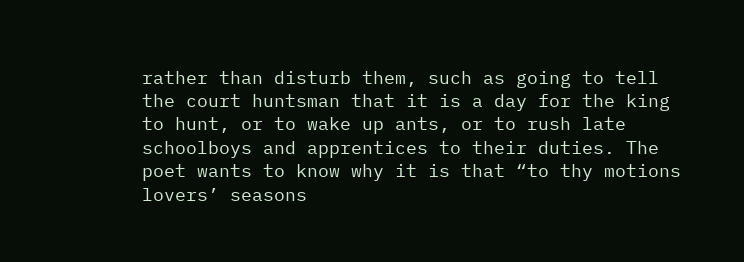rather than disturb them, such as going to tell the court huntsman that it is a day for the king to hunt, or to wake up ants, or to rush late schoolboys and apprentices to their duties. The poet wants to know why it is that “to thy motions lovers’ seasons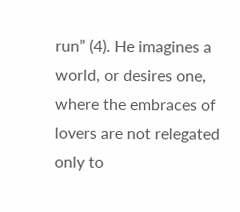run” (4). He imagines a world, or desires one, where the embraces of lovers are not relegated only to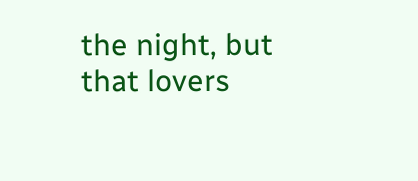the night, but that lovers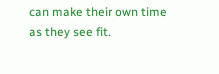can make their own time as they see fit.